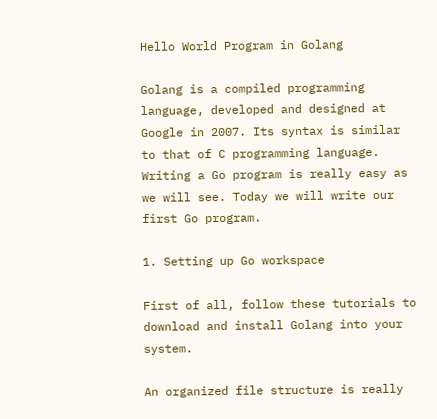Hello World Program in Golang

Golang is a compiled programming language, developed and designed at Google in 2007. Its syntax is similar to that of C programming language. Writing a Go program is really easy as we will see. Today we will write our first Go program.

1. Setting up Go workspace

First of all, follow these tutorials to download and install Golang into your system.

An organized file structure is really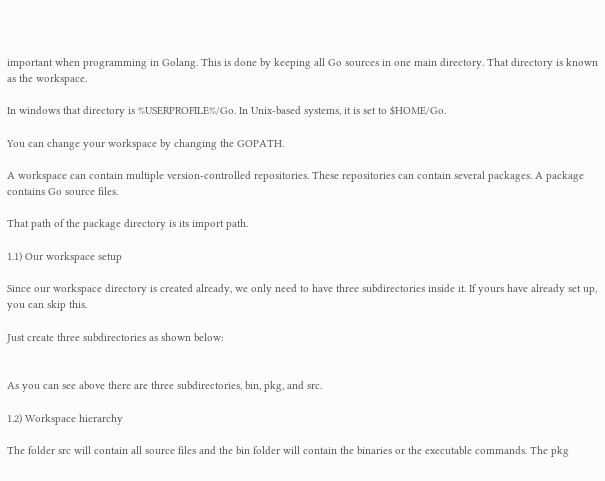important when programming in Golang. This is done by keeping all Go sources in one main directory. That directory is known as the workspace.

In windows that directory is %USERPROFILE%/Go. In Unix-based systems, it is set to $HOME/Go.

You can change your workspace by changing the GOPATH.

A workspace can contain multiple version-controlled repositories. These repositories can contain several packages. A package contains Go source files.

That path of the package directory is its import path.

1.1) Our workspace setup

Since our workspace directory is created already, we only need to have three subdirectories inside it. If yours have already set up, you can skip this.

Just create three subdirectories as shown below:


As you can see above there are three subdirectories, bin, pkg, and src.

1.2) Workspace hierarchy

The folder src will contain all source files and the bin folder will contain the binaries or the executable commands. The pkg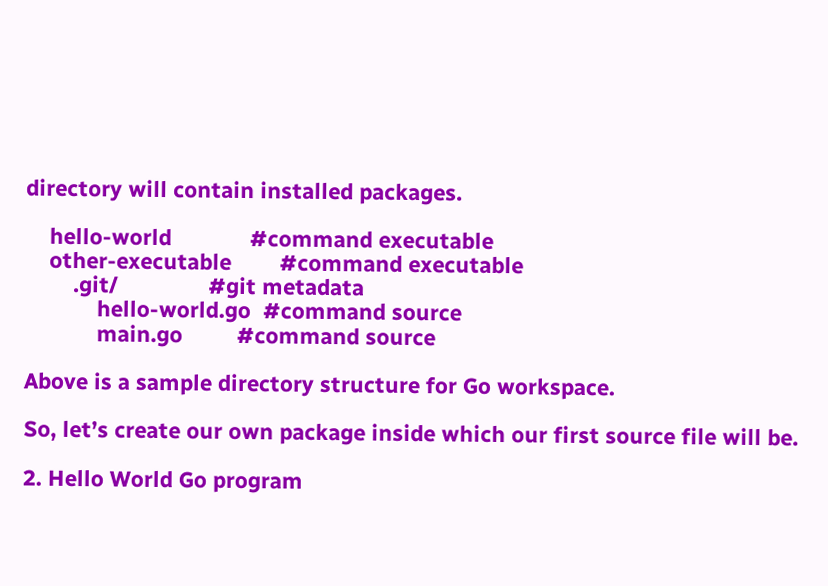directory will contain installed packages.

    hello-world             #command executable
    other-executable        #command executable
        .git/               #git metadata
            hello-world.go  #command source
            main.go         #command source

Above is a sample directory structure for Go workspace.

So, let’s create our own package inside which our first source file will be.

2. Hello World Go program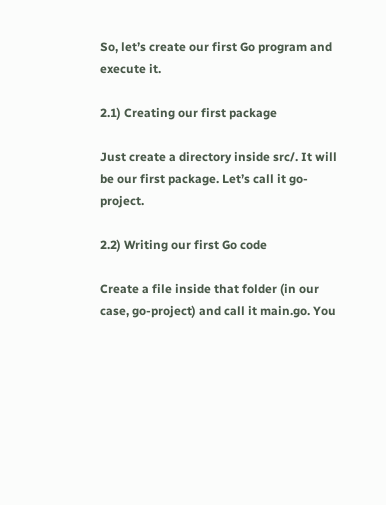So, let’s create our first Go program and execute it.

2.1) Creating our first package

Just create a directory inside src/. It will be our first package. Let’s call it go-project.

2.2) Writing our first Go code

Create a file inside that folder (in our case, go-project) and call it main.go. You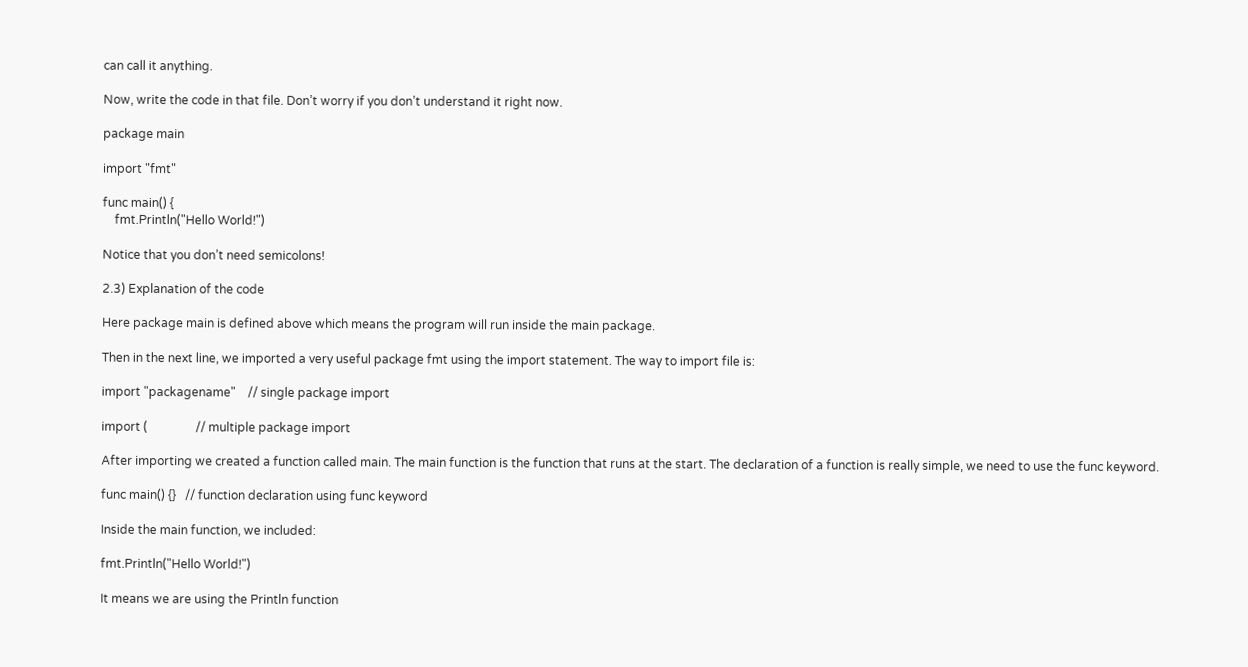can call it anything.

Now, write the code in that file. Don’t worry if you don’t understand it right now.

package main

import "fmt"

func main() {
    fmt.Println("Hello World!")

Notice that you don’t need semicolons!

2.3) Explanation of the code

Here package main is defined above which means the program will run inside the main package.

Then in the next line, we imported a very useful package fmt using the import statement. The way to import file is:

import "packagename"    // single package import

import (                // multiple package import

After importing we created a function called main. The main function is the function that runs at the start. The declaration of a function is really simple, we need to use the func keyword.

func main() {}   // function declaration using func keyword

Inside the main function, we included:

fmt.Println("Hello World!")

It means we are using the Println function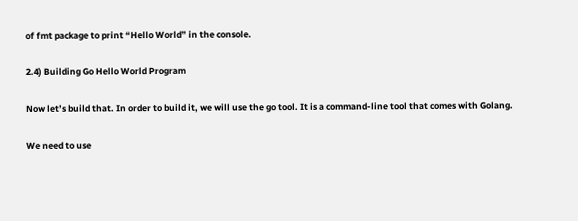of fmt package to print “Hello World” in the console.

2.4) Building Go Hello World Program

Now let’s build that. In order to build it, we will use the go tool. It is a command-line tool that comes with Golang.

We need to use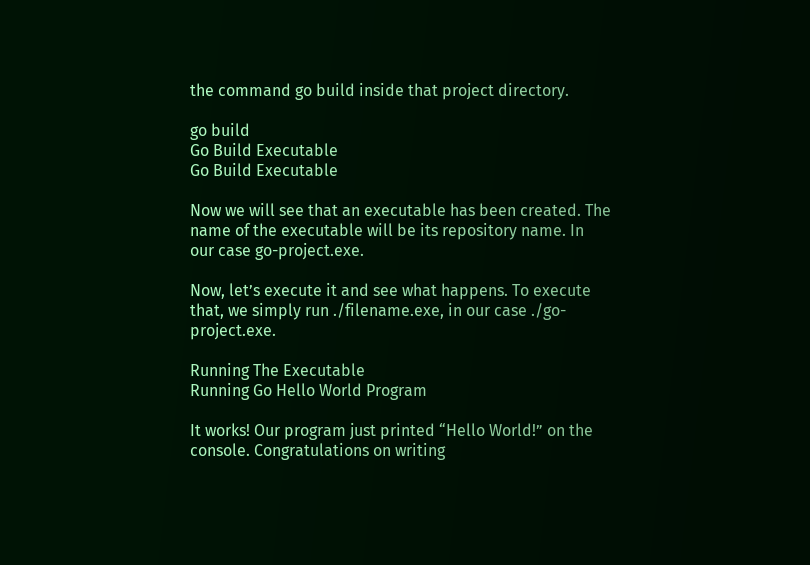the command go build inside that project directory.

go build
Go Build Executable
Go Build Executable

Now we will see that an executable has been created. The name of the executable will be its repository name. In our case go-project.exe.

Now, let’s execute it and see what happens. To execute that, we simply run ./filename.exe, in our case ./go-project.exe.

Running The Executable
Running Go Hello World Program

It works! Our program just printed “Hello World!” on the console. Congratulations on writing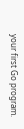your first Go program.